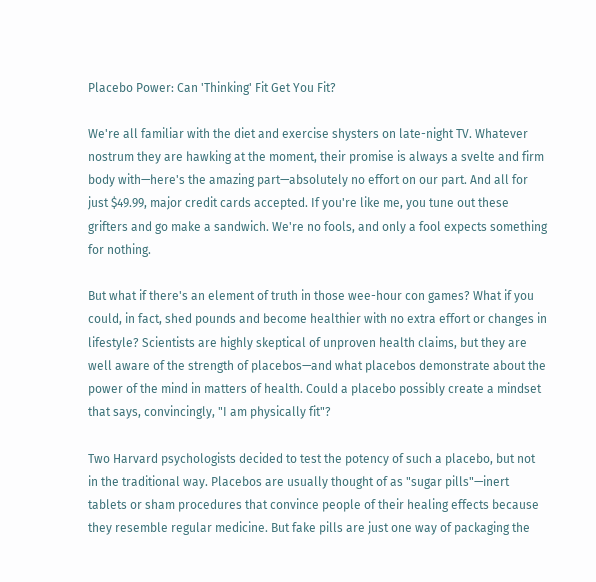Placebo Power: Can 'Thinking' Fit Get You Fit?

We're all familiar with the diet and exercise shysters on late-night TV. Whatever nostrum they are hawking at the moment, their promise is always a svelte and firm body with—here's the amazing part—absolutely no effort on our part. And all for just $49.99, major credit cards accepted. If you're like me, you tune out these grifters and go make a sandwich. We're no fools, and only a fool expects something for nothing.

But what if there's an element of truth in those wee-hour con games? What if you could, in fact, shed pounds and become healthier with no extra effort or changes in lifestyle? Scientists are highly skeptical of unproven health claims, but they are well aware of the strength of placebos—and what placebos demonstrate about the power of the mind in matters of health. Could a placebo possibly create a mindset that says, convincingly, "I am physically fit"?

Two Harvard psychologists decided to test the potency of such a placebo, but not in the traditional way. Placebos are usually thought of as "sugar pills"—inert tablets or sham procedures that convince people of their healing effects because they resemble regular medicine. But fake pills are just one way of packaging the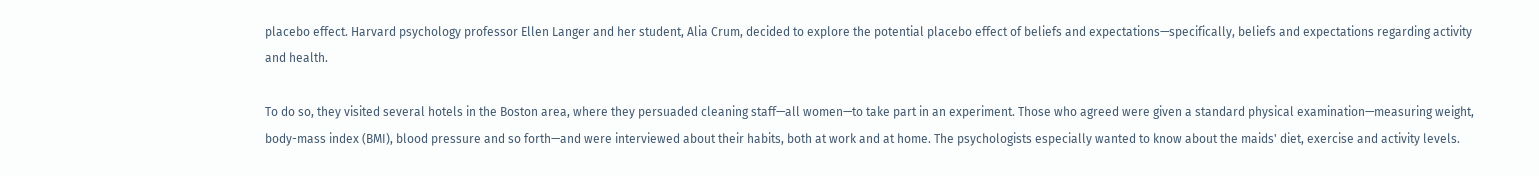placebo effect. Harvard psychology professor Ellen Langer and her student, Alia Crum, decided to explore the potential placebo effect of beliefs and expectations—specifically, beliefs and expectations regarding activity and health.

To do so, they visited several hotels in the Boston area, where they persuaded cleaning staff—all women—to take part in an experiment. Those who agreed were given a standard physical examination—measuring weight, body-mass index (BMI), blood pressure and so forth—and were interviewed about their habits, both at work and at home. The psychologists especially wanted to know about the maids' diet, exercise and activity levels.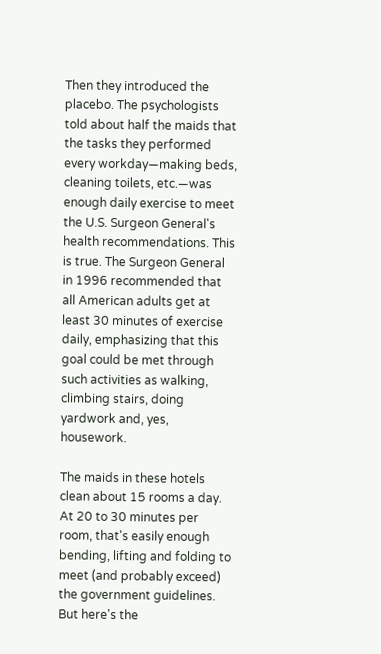Then they introduced the placebo. The psychologists told about half the maids that the tasks they performed every workday—making beds, cleaning toilets, etc.—was enough daily exercise to meet the U.S. Surgeon General's health recommendations. This is true. The Surgeon General in 1996 recommended that all American adults get at least 30 minutes of exercise daily, emphasizing that this goal could be met through such activities as walking, climbing stairs, doing yardwork and, yes, housework.

The maids in these hotels clean about 15 rooms a day. At 20 to 30 minutes per room, that's easily enough bending, lifting and folding to meet (and probably exceed) the government guidelines. But here's the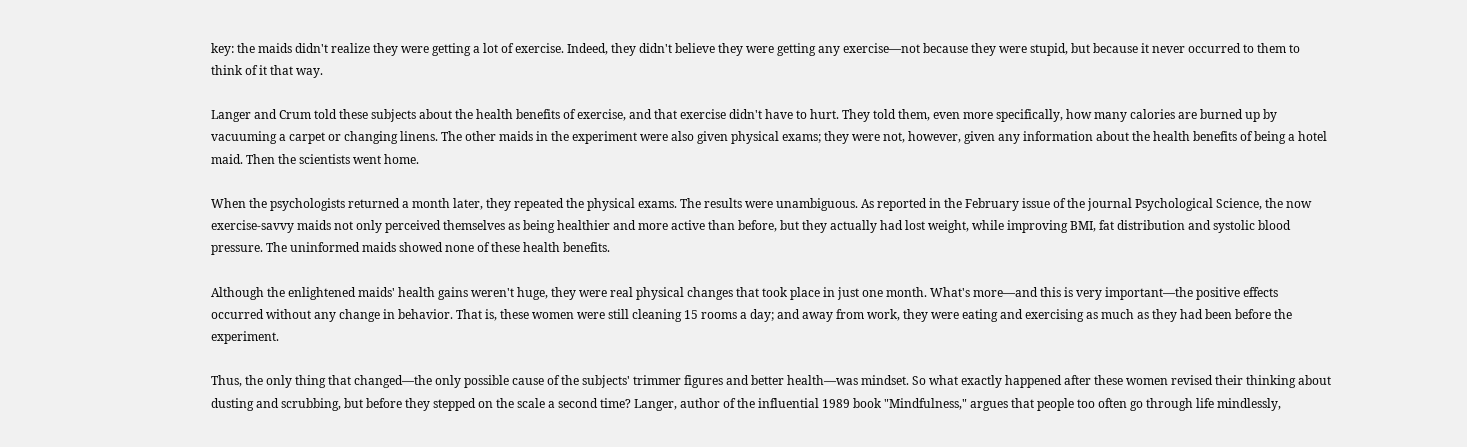key: the maids didn't realize they were getting a lot of exercise. Indeed, they didn't believe they were getting any exercise—not because they were stupid, but because it never occurred to them to think of it that way.

Langer and Crum told these subjects about the health benefits of exercise, and that exercise didn't have to hurt. They told them, even more specifically, how many calories are burned up by vacuuming a carpet or changing linens. The other maids in the experiment were also given physical exams; they were not, however, given any information about the health benefits of being a hotel maid. Then the scientists went home.

When the psychologists returned a month later, they repeated the physical exams. The results were unambiguous. As reported in the February issue of the journal Psychological Science, the now exercise-savvy maids not only perceived themselves as being healthier and more active than before, but they actually had lost weight, while improving BMI, fat distribution and systolic blood pressure. The uninformed maids showed none of these health benefits.

Although the enlightened maids' health gains weren't huge, they were real physical changes that took place in just one month. What's more—and this is very important—the positive effects occurred without any change in behavior. That is, these women were still cleaning 15 rooms a day; and away from work, they were eating and exercising as much as they had been before the experiment.

Thus, the only thing that changed—the only possible cause of the subjects' trimmer figures and better health—was mindset. So what exactly happened after these women revised their thinking about dusting and scrubbing, but before they stepped on the scale a second time? Langer, author of the influential 1989 book "Mindfulness," argues that people too often go through life mindlessly,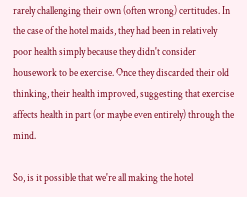rarely challenging their own (often wrong) certitudes. In the case of the hotel maids, they had been in relatively poor health simply because they didn't consider housework to be exercise. Once they discarded their old thinking, their health improved, suggesting that exercise affects health in part (or maybe even entirely) through the mind.

So, is it possible that we're all making the hotel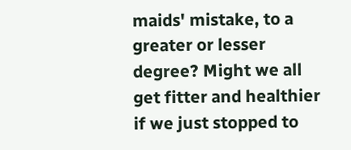maids' mistake, to a greater or lesser degree? Might we all get fitter and healthier if we just stopped to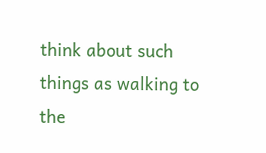think about such things as walking to the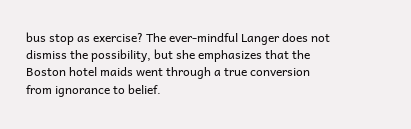bus stop as exercise? The ever-mindful Langer does not dismiss the possibility, but she emphasizes that the Boston hotel maids went through a true conversion from ignorance to belief.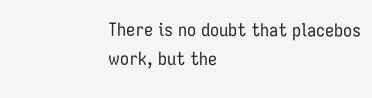There is no doubt that placebos work, but the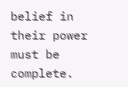belief in their power must be complete.